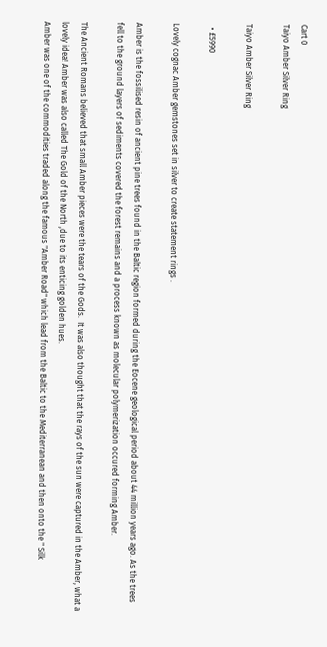Cart 0
Taiyo Amber Silver Ring

Taiyo Amber Silver Ring

  • £5990

Lovely cognac Amber gemstones set in silver to create statement rings .

Amber is the fossilised resin of ancient pine trees found in the Baltic region formed during the Eocene geological period about 44 million years ago. As the trees fell to the ground layers of sediments covered the forest remains and a process known as molecular polymerization occured forming Amber.

The Ancient Romans believed that small Amber pieces were the tears of the Gods.  It was also thought that the rays of the sun were captured in the Amber, what a lovely idea! Amber was also called The Gold of the North ,due to its enticing golden hues.
Amber was one of the commodities traded along the famous "Amber Road" which lead from the Baltic to the Mediterranean and then onto the " Silk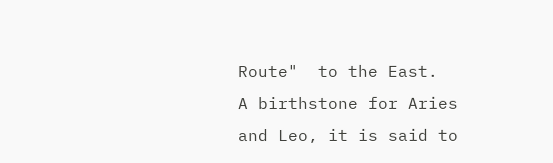Route"  to the East.
A birthstone for Aries and Leo, it is said to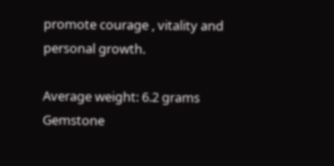promote courage , vitality and personal growth.

Average weight: 6.2 grams      Gemstone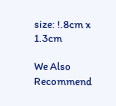size: !.8cm x 1.3cm

We Also Recommend